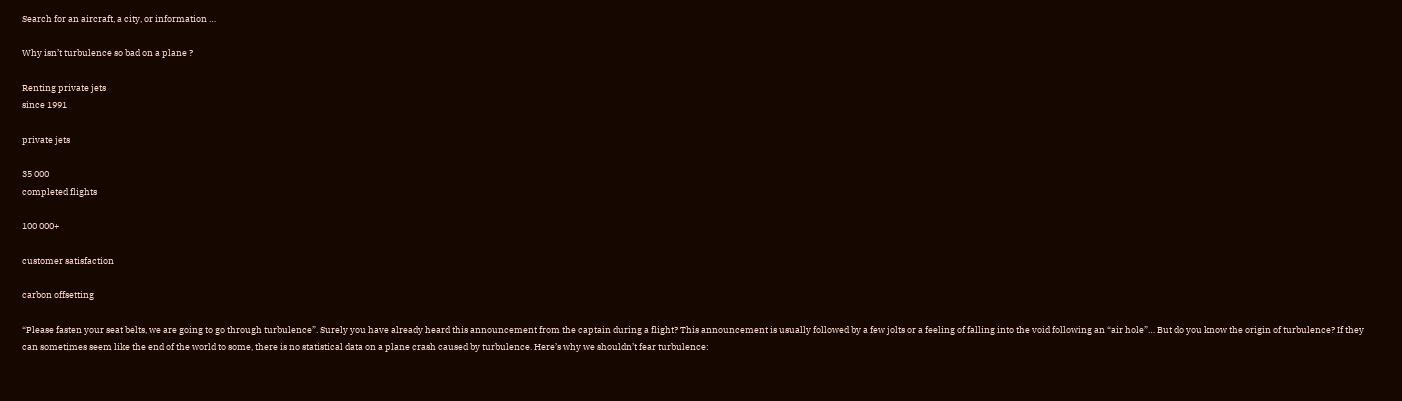Search for an aircraft, a city, or information …

Why isn’t turbulence so bad on a plane ?

Renting private jets
since 1991

private jets

35 000
completed flights

100 000+

customer satisfaction

carbon offsetting

“Please fasten your seat belts, we are going to go through turbulence”. Surely you have already heard this announcement from the captain during a flight? This announcement is usually followed by a few jolts or a feeling of falling into the void following an “air hole”… But do you know the origin of turbulence? If they can sometimes seem like the end of the world to some, there is no statistical data on a plane crash caused by turbulence. Here’s why we shouldn’t fear turbulence: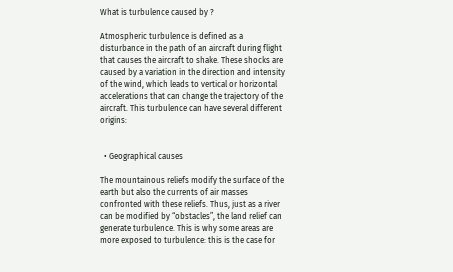What is turbulence caused by ?

Atmospheric turbulence is defined as a disturbance in the path of an aircraft during flight that causes the aircraft to shake. These shocks are caused by a variation in the direction and intensity of the wind, which leads to vertical or horizontal accelerations that can change the trajectory of the aircraft. This turbulence can have several different origins:


  • Geographical causes

The mountainous reliefs modify the surface of the earth but also the currents of air masses confronted with these reliefs. Thus, just as a river can be modified by “obstacles”, the land relief can generate turbulence. This is why some areas are more exposed to turbulence: this is the case for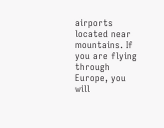airports located near mountains. If you are flying through Europe, you will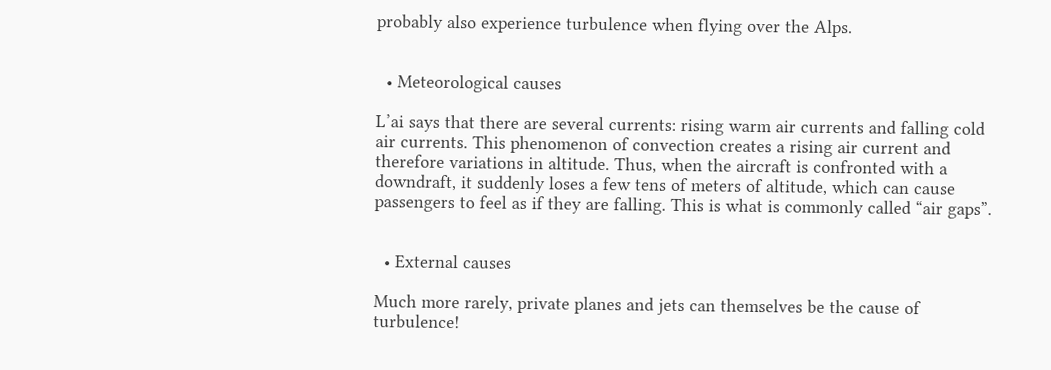probably also experience turbulence when flying over the Alps.


  • Meteorological causes

L’ai says that there are several currents: rising warm air currents and falling cold air currents. This phenomenon of convection creates a rising air current and therefore variations in altitude. Thus, when the aircraft is confronted with a downdraft, it suddenly loses a few tens of meters of altitude, which can cause passengers to feel as if they are falling. This is what is commonly called “air gaps”.


  • External causes

Much more rarely, private planes and jets can themselves be the cause of turbulence!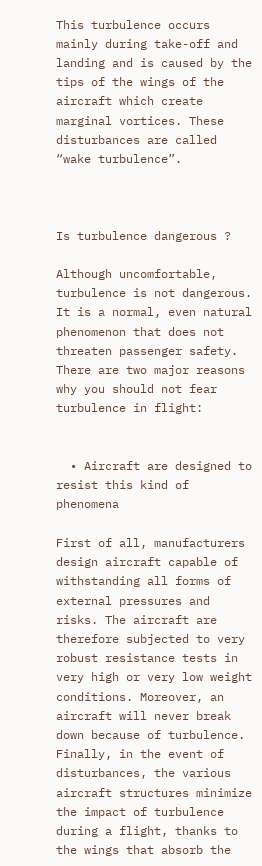This turbulence occurs mainly during take-off and landing and is caused by the tips of the wings of the aircraft which create marginal vortices. These disturbances are called “wake turbulence”.



Is turbulence dangerous ?

Although uncomfortable, turbulence is not dangerous. It is a normal, even natural phenomenon that does not threaten passenger safety. There are two major reasons why you should not fear turbulence in flight:


  • Aircraft are designed to resist this kind of phenomena

First of all, manufacturers design aircraft capable of withstanding all forms of external pressures and risks. The aircraft are therefore subjected to very robust resistance tests in very high or very low weight conditions. Moreover, an aircraft will never break down because of turbulence. Finally, in the event of disturbances, the various aircraft structures minimize the impact of turbulence during a flight, thanks to the wings that absorb the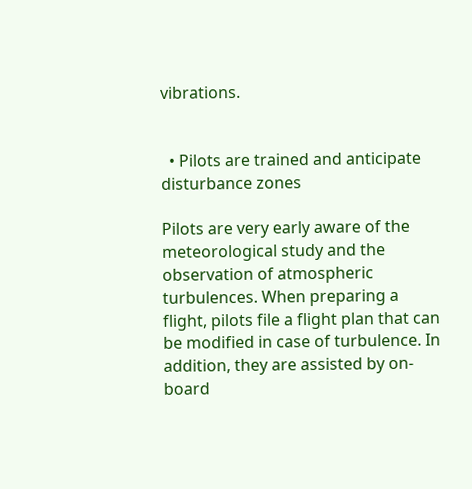vibrations.


  • Pilots are trained and anticipate disturbance zones

Pilots are very early aware of the meteorological study and the observation of atmospheric turbulences. When preparing a flight, pilots file a flight plan that can be modified in case of turbulence. In addition, they are assisted by on-board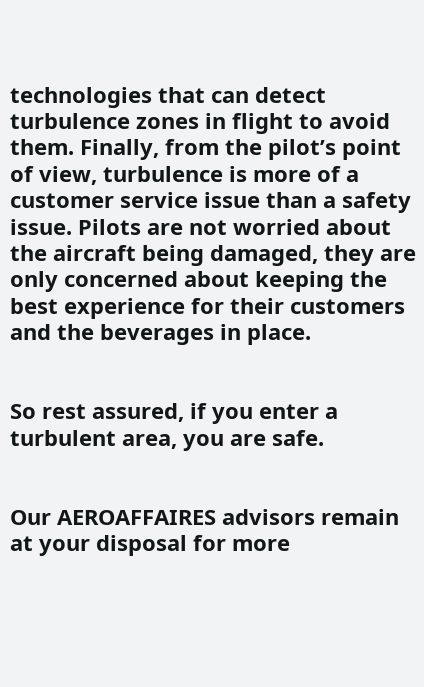technologies that can detect turbulence zones in flight to avoid them. Finally, from the pilot’s point of view, turbulence is more of a customer service issue than a safety issue. Pilots are not worried about the aircraft being damaged, they are only concerned about keeping the best experience for their customers and the beverages in place.


So rest assured, if you enter a turbulent area, you are safe.


Our AEROAFFAIRES advisors remain at your disposal for more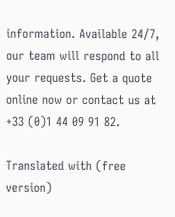information. Available 24/7, our team will respond to all your requests. Get a quote online now or contact us at +33 (0)1 44 09 91 82.

Translated with (free version)